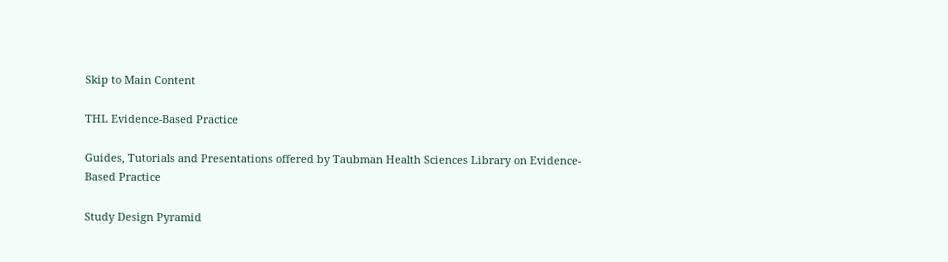Skip to Main Content

THL Evidence-Based Practice

Guides, Tutorials and Presentations offered by Taubman Health Sciences Library on Evidence-Based Practice

Study Design Pyramid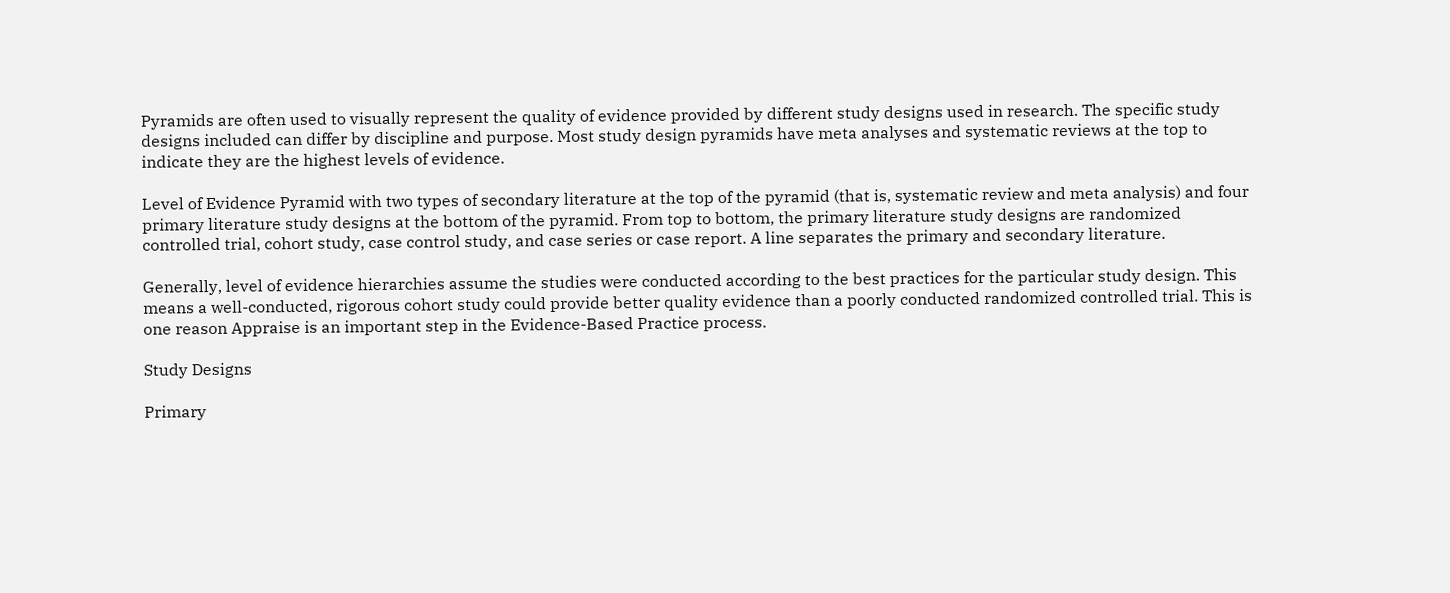Pyramids are often used to visually represent the quality of evidence provided by different study designs used in research. The specific study designs included can differ by discipline and purpose. Most study design pyramids have meta analyses and systematic reviews at the top to indicate they are the highest levels of evidence.

Level of Evidence Pyramid with two types of secondary literature at the top of the pyramid (that is, systematic review and meta analysis) and four primary literature study designs at the bottom of the pyramid. From top to bottom, the primary literature study designs are randomized controlled trial, cohort study, case control study, and case series or case report. A line separates the primary and secondary literature.

Generally, level of evidence hierarchies assume the studies were conducted according to the best practices for the particular study design. This means a well-conducted, rigorous cohort study could provide better quality evidence than a poorly conducted randomized controlled trial. This is one reason Appraise is an important step in the Evidence-Based Practice process.

Study Designs

Primary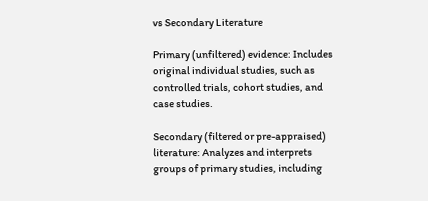vs Secondary Literature

Primary (unfiltered) evidence: Includes original individual studies, such as controlled trials, cohort studies, and case studies.

Secondary (filtered or pre-appraised) literature: Analyzes and interprets groups of primary studies, including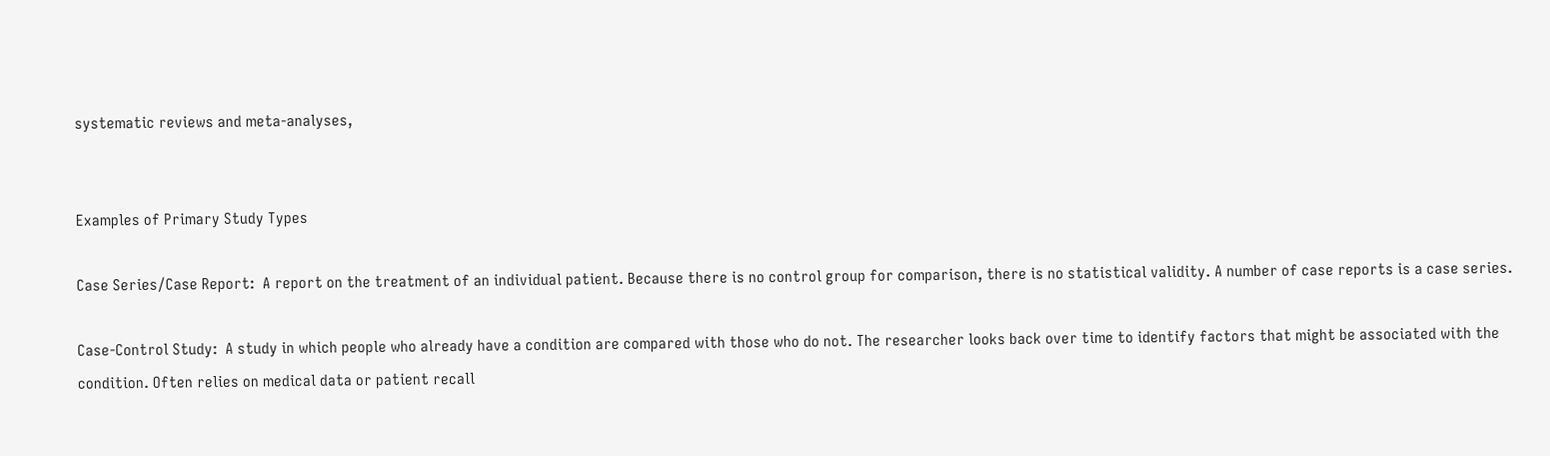systematic reviews and meta-analyses,


Examples of Primary Study Types

Case Series/Case Report:  A report on the treatment of an individual patient. Because there is no control group for comparison, there is no statistical validity. A number of case reports is a case series.

Case-Control Study:  A study in which people who already have a condition are compared with those who do not. The researcher looks back over time to identify factors that might be associated with the condition. Often relies on medical data or patient recall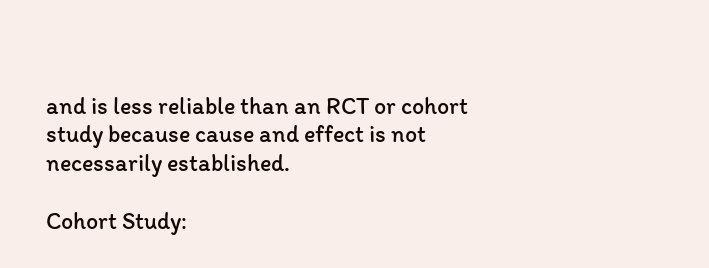and is less reliable than an RCT or cohort study because cause and effect is not necessarily established.

Cohort Study: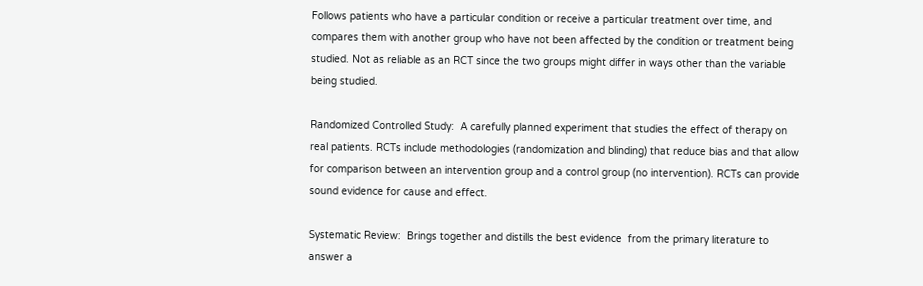Follows patients who have a particular condition or receive a particular treatment over time, and compares them with another group who have not been affected by the condition or treatment being studied. Not as reliable as an RCT since the two groups might differ in ways other than the variable being studied.

Randomized Controlled Study:  A carefully planned experiment that studies the effect of therapy on real patients. RCTs include methodologies (randomization and blinding) that reduce bias and that allow for comparison between an intervention group and a control group (no intervention). RCTs can provide sound evidence for cause and effect.

Systematic Review:  Brings together and distills the best evidence  from the primary literature to answer a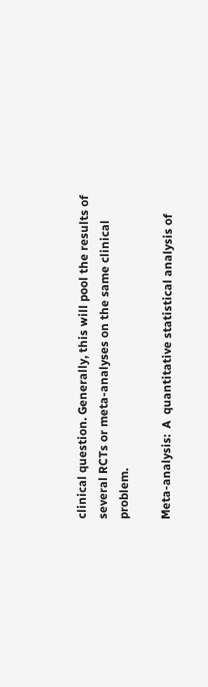clinical question. Generally, this will pool the results of several RCTs or meta-analyses on the same clinical problem.

Meta-analysis:  A  quantitative statistical analysis of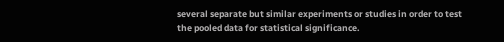several separate but similar experiments or studies in order to test the pooled data for statistical significance.